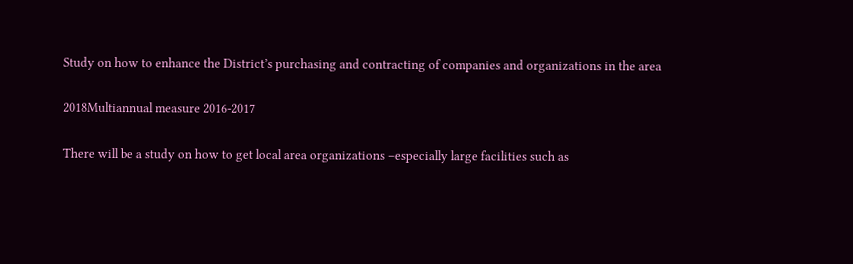Study on how to enhance the District’s purchasing and contracting of companies and organizations in the area

2018Multiannual measure 2016-2017

There will be a study on how to get local area organizations –especially large facilities such as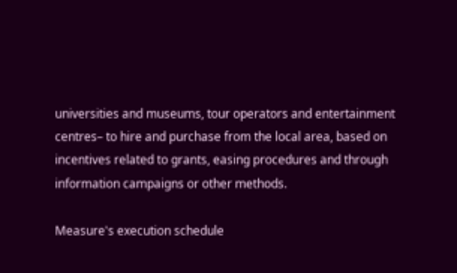universities and museums, tour operators and entertainment centres– to hire and purchase from the local area, based on incentives related to grants, easing procedures and through information campaigns or other methods.

Measure's execution schedule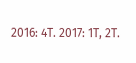2016: 4T. 2017: 1T, 2T.